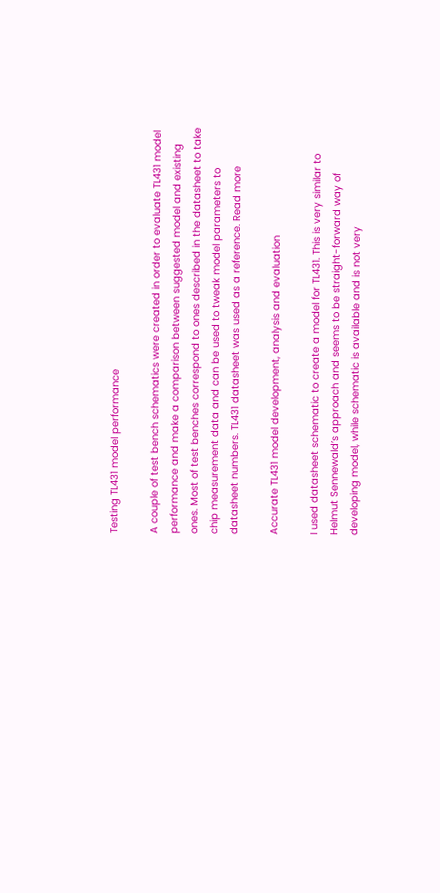Testing TL431 model performance

A couple of test bench schematics were created in order to evaluate TL431 model performance and make a comparison between suggested model and existing ones. Most of test benches correspond to ones described in the datasheet to take chip measurement data and can be used to tweak model parameters to datasheet numbers. TL431 datasheet was used as a reference. Read more

Accurate TL431 model development, analysis and evaluation

I used datasheet schematic to create a model for TL431. This is very similar to Helmut Sennewald’s approach and seems to be straight-forward way of developing model, while schematic is available and is not very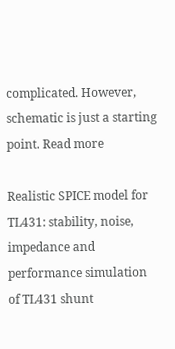complicated. However, schematic is just a starting point. Read more

Realistic SPICE model for TL431: stability, noise, impedance and performance simulation of TL431 shunt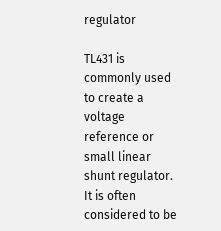regulator

TL431 is commonly used to create a voltage reference or small linear shunt regulator. It is often considered to be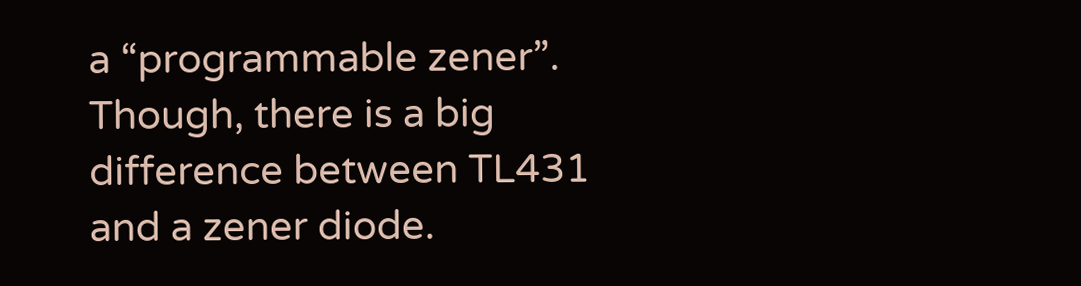a “programmable zener”. Though, there is a big difference between TL431 and a zener diode.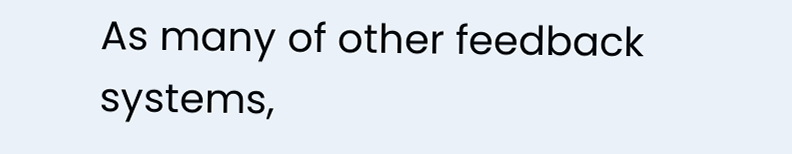As many of other feedback systems,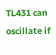TL431 can oscillate if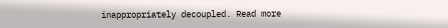inappropriately decoupled. Read more